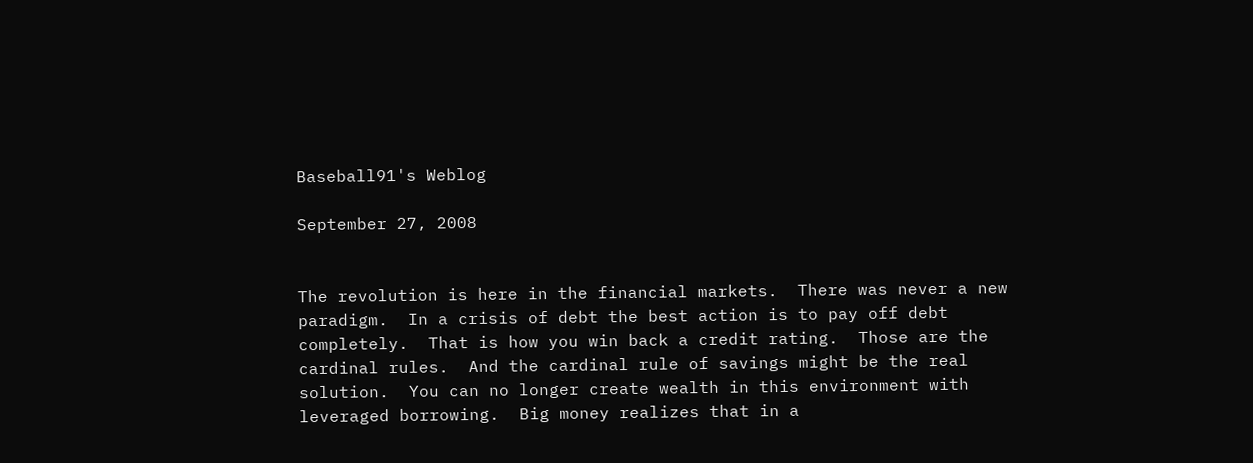Baseball91's Weblog

September 27, 2008


The revolution is here in the financial markets.  There was never a new paradigm.  In a crisis of debt the best action is to pay off debt completely.  That is how you win back a credit rating.  Those are the cardinal rules.  And the cardinal rule of savings might be the real solution.  You can no longer create wealth in this environment with leveraged borrowing.  Big money realizes that in a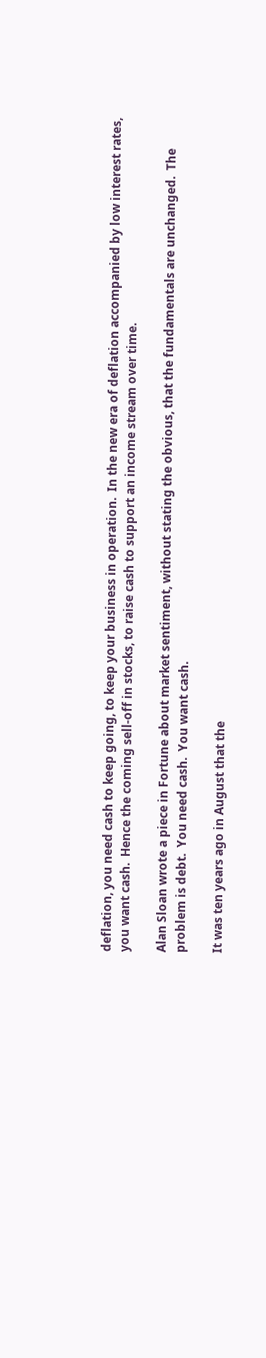deflation, you need cash to keep going, to keep your business in operation.  In the new era of deflation accompanied by low interest rates, you want cash.  Hence the coming sell-off in stocks, to raise cash to support an income stream over time.

Alan Sloan wrote a piece in Fortune about market sentiment, without stating the obvious, that the fundamentals are unchanged.  The problem is debt.  You need cash.  You want cash.

It was ten years ago in August that the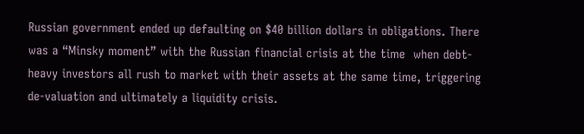Russian government ended up defaulting on $40 billion dollars in obligations. There was a “Minsky moment” with the Russian financial crisis at the time  when debt-heavy investors all rush to market with their assets at the same time, triggering de-valuation and ultimately a liquidity crisis.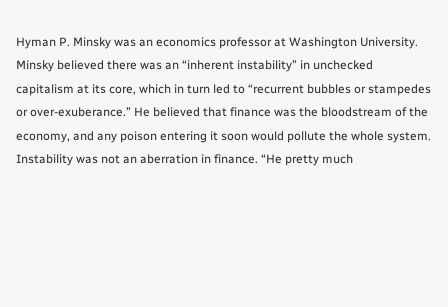Hyman P. Minsky was an economics professor at Washington University. Minsky believed there was an “inherent instability” in unchecked capitalism at its core, which in turn led to “recurrent bubbles or stampedes or over-exuberance.” He believed that finance was the bloodstream of the economy, and any poison entering it soon would pollute the whole system. Instability was not an aberration in finance. “He pretty much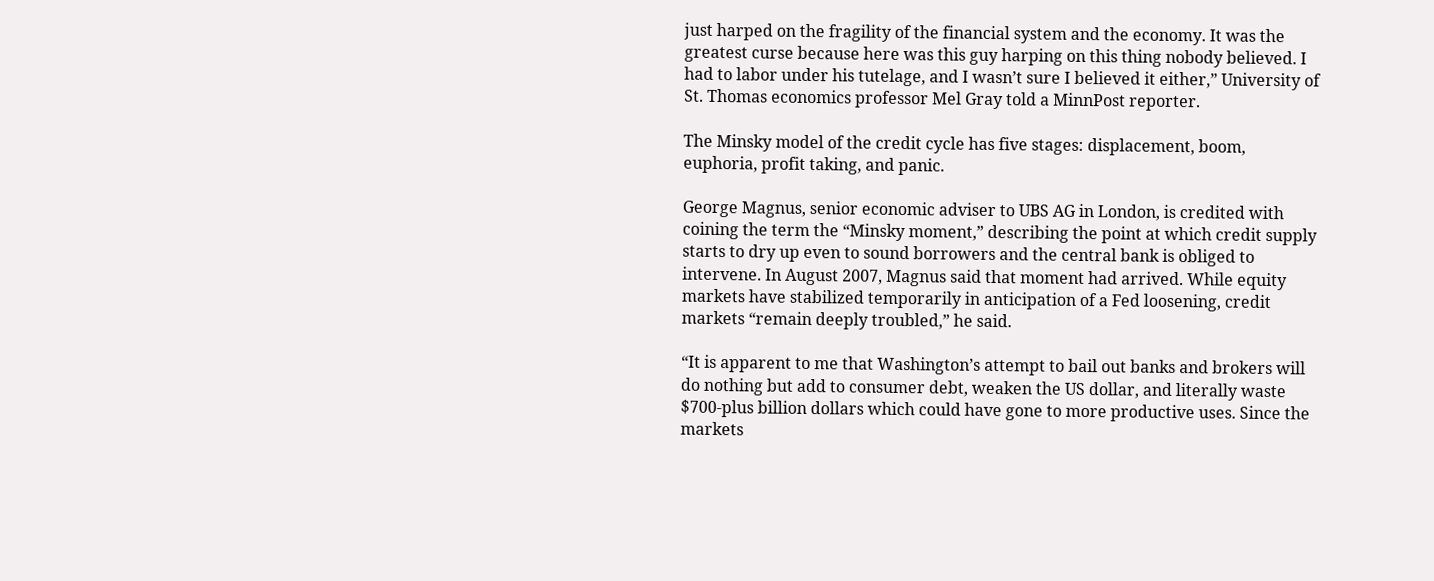just harped on the fragility of the financial system and the economy. It was the greatest curse because here was this guy harping on this thing nobody believed. I had to labor under his tutelage, and I wasn’t sure I believed it either,” University of St. Thomas economics professor Mel Gray told a MinnPost reporter.

The Minsky model of the credit cycle has five stages: displacement, boom, euphoria, profit taking, and panic.

George Magnus, senior economic adviser to UBS AG in London, is credited with coining the term the “Minsky moment,” describing the point at which credit supply starts to dry up even to sound borrowers and the central bank is obliged to intervene. In August 2007, Magnus said that moment had arrived. While equity markets have stabilized temporarily in anticipation of a Fed loosening, credit markets “remain deeply troubled,” he said.

“It is apparent to me that Washington’s attempt to bail out banks and brokers will do nothing but add to consumer debt, weaken the US dollar, and literally waste $700-plus billion dollars which could have gone to more productive uses. Since the markets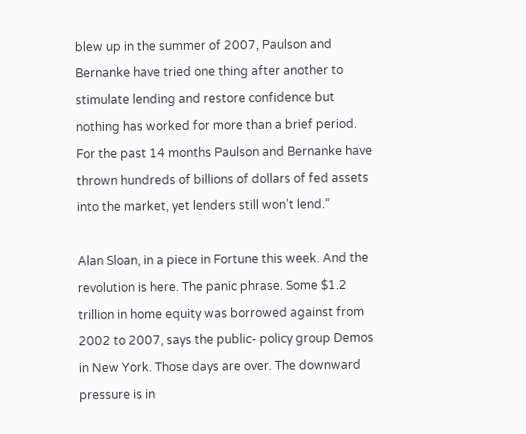blew up in the summer of 2007, Paulson and Bernanke have tried one thing after another to stimulate lending and restore confidence but nothing has worked for more than a brief period. For the past 14 months Paulson and Bernanke have thrown hundreds of billions of dollars of fed assets into the market, yet lenders still won’t lend.”

Alan Sloan, in a piece in Fortune this week. And the revolution is here. The panic phrase. Some $1.2 trillion in home equity was borrowed against from 2002 to 2007, says the public- policy group Demos in New York. Those days are over. The downward pressure is in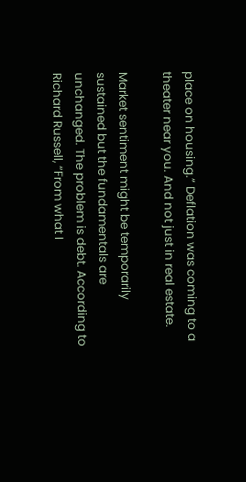place on housing.” Deflation was coming to a theater near you. And not just in real estate.

Market sentiment might be temporarily sustained but the fundamentals are unchanged. The problem is debt. According to Richard Russell, “From what I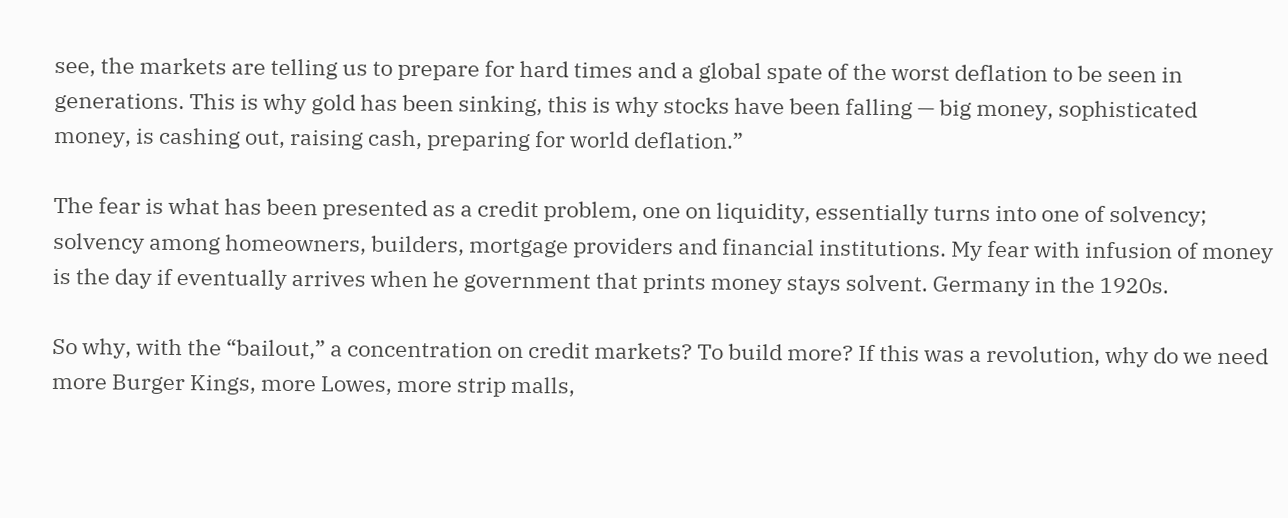see, the markets are telling us to prepare for hard times and a global spate of the worst deflation to be seen in generations. This is why gold has been sinking, this is why stocks have been falling — big money, sophisticated money, is cashing out, raising cash, preparing for world deflation.”

The fear is what has been presented as a credit problem, one on liquidity, essentially turns into one of solvency; solvency among homeowners, builders, mortgage providers and financial institutions. My fear with infusion of money is the day if eventually arrives when he government that prints money stays solvent. Germany in the 1920s.

So why, with the “bailout,” a concentration on credit markets? To build more? If this was a revolution, why do we need more Burger Kings, more Lowes, more strip malls,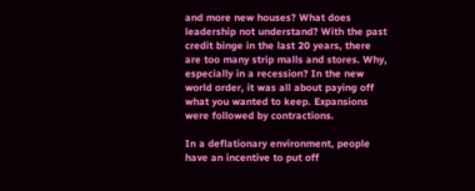and more new houses? What does leadership not understand? With the past credit binge in the last 20 years, there are too many strip malls and stores. Why, especially in a recession? In the new world order, it was all about paying off what you wanted to keep. Expansions were followed by contractions.

In a deflationary environment, people have an incentive to put off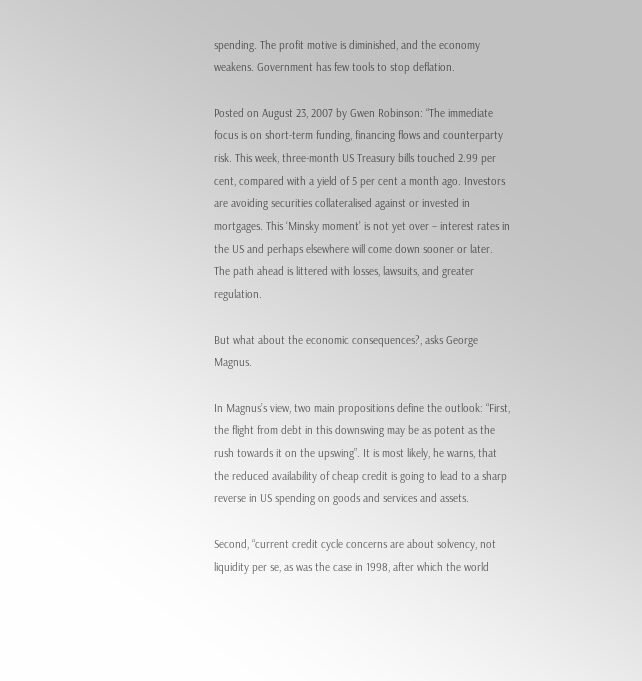spending. The profit motive is diminished, and the economy weakens. Government has few tools to stop deflation.

Posted on August 23, 2007 by Gwen Robinson: “The immediate focus is on short-term funding, financing flows and counterparty risk. This week, three-month US Treasury bills touched 2.99 per cent, compared with a yield of 5 per cent a month ago. Investors are avoiding securities collateralised against or invested in mortgages. This ‘Minsky moment’ is not yet over – interest rates in the US and perhaps elsewhere will come down sooner or later. The path ahead is littered with losses, lawsuits, and greater regulation.

But what about the economic consequences?, asks George Magnus.

In Magnus’s view, two main propositions define the outlook: “First, the flight from debt in this downswing may be as potent as the rush towards it on the upswing”. It is most likely, he warns, that the reduced availability of cheap credit is going to lead to a sharp reverse in US spending on goods and services and assets.

Second, “current credit cycle concerns are about solvency, not liquidity per se, as was the case in 1998, after which the world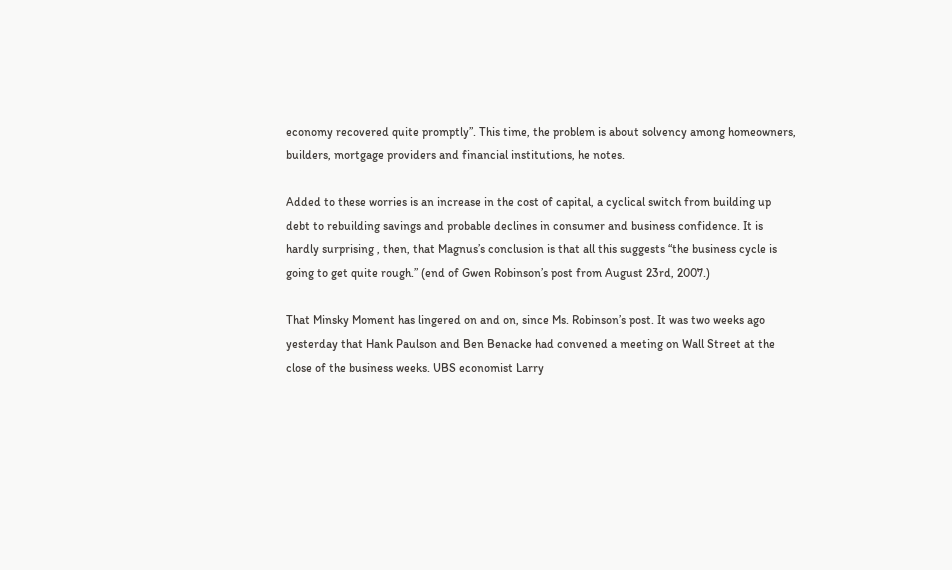economy recovered quite promptly”. This time, the problem is about solvency among homeowners, builders, mortgage providers and financial institutions, he notes.

Added to these worries is an increase in the cost of capital, a cyclical switch from building up debt to rebuilding savings and probable declines in consumer and business confidence. It is hardly surprising , then, that Magnus’s conclusion is that all this suggests “the business cycle is going to get quite rough.” (end of Gwen Robinson’s post from August 23rd, 2007.)

That Minsky Moment has lingered on and on, since Ms. Robinson’s post. It was two weeks ago yesterday that Hank Paulson and Ben Benacke had convened a meeting on Wall Street at the close of the business weeks. UBS economist Larry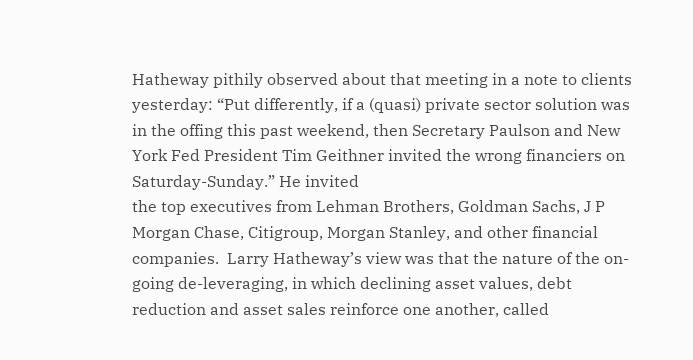Hatheway pithily observed about that meeting in a note to clients yesterday: “Put differently, if a (quasi) private sector solution was in the offing this past weekend, then Secretary Paulson and New York Fed President Tim Geithner invited the wrong financiers on Saturday-Sunday.” He invited
the top executives from Lehman Brothers, Goldman Sachs, J P Morgan Chase, Citigroup, Morgan Stanley, and other financial companies.  Larry Hatheway’s view was that the nature of the on-going de-leveraging, in which declining asset values, debt reduction and asset sales reinforce one another, called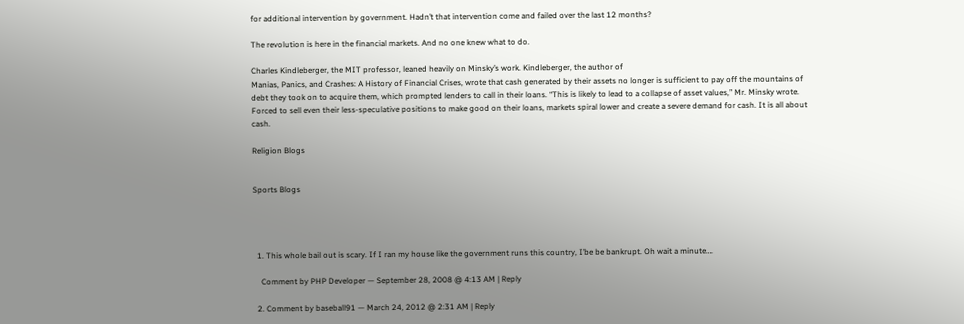for additional intervention by government. Hadn’t that intervention come and failed over the last 12 months?

The revolution is here in the financial markets. And no one knew what to do.

Charles Kindleberger, the MIT professor, leaned heavily on Minsky’s work. Kindleberger, the author of
Manias, Panics, and Crashes: A History of Financial Crises, wrote that cash generated by their assets no longer is sufficient to pay off the mountains of debt they took on to acquire them, which prompted lenders to call in their loans. “This is likely to lead to a collapse of asset values,” Mr. Minsky wrote. Forced to sell even their less-speculative positions to make good on their loans, markets spiral lower and create a severe demand for cash. It is all about cash.

Religion Blogs


Sports Blogs




  1. This whole bail out is scary. If I ran my house like the government runs this country, I’be be bankrupt. Oh wait a minute….

    Comment by PHP Developer — September 28, 2008 @ 4:13 AM | Reply

  2. Comment by baseball91 — March 24, 2012 @ 2:31 AM | Reply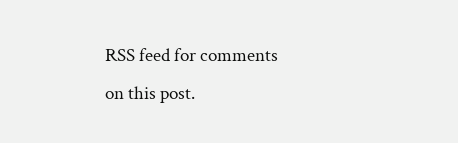RSS feed for comments on this post.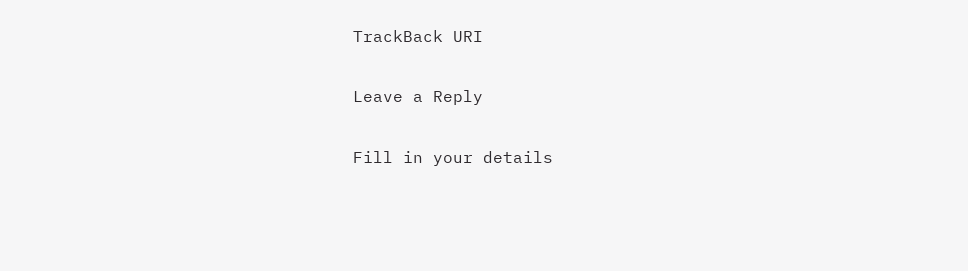TrackBack URI

Leave a Reply

Fill in your details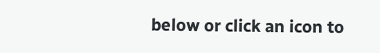below or click an icon to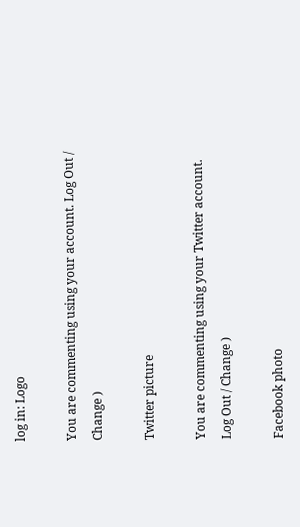log in: Logo

You are commenting using your account. Log Out / Change )

Twitter picture

You are commenting using your Twitter account. Log Out / Change )

Facebook photo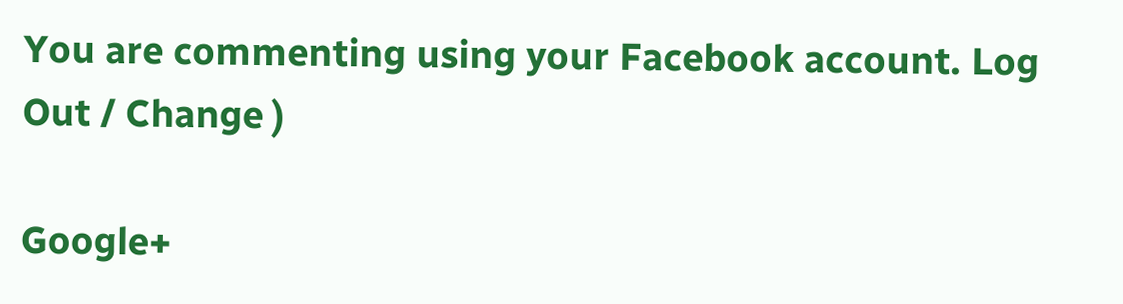You are commenting using your Facebook account. Log Out / Change )

Google+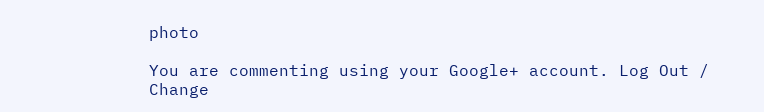photo

You are commenting using your Google+ account. Log Out / Change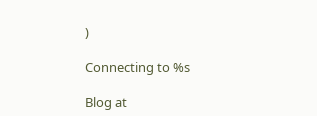)

Connecting to %s

Blog at